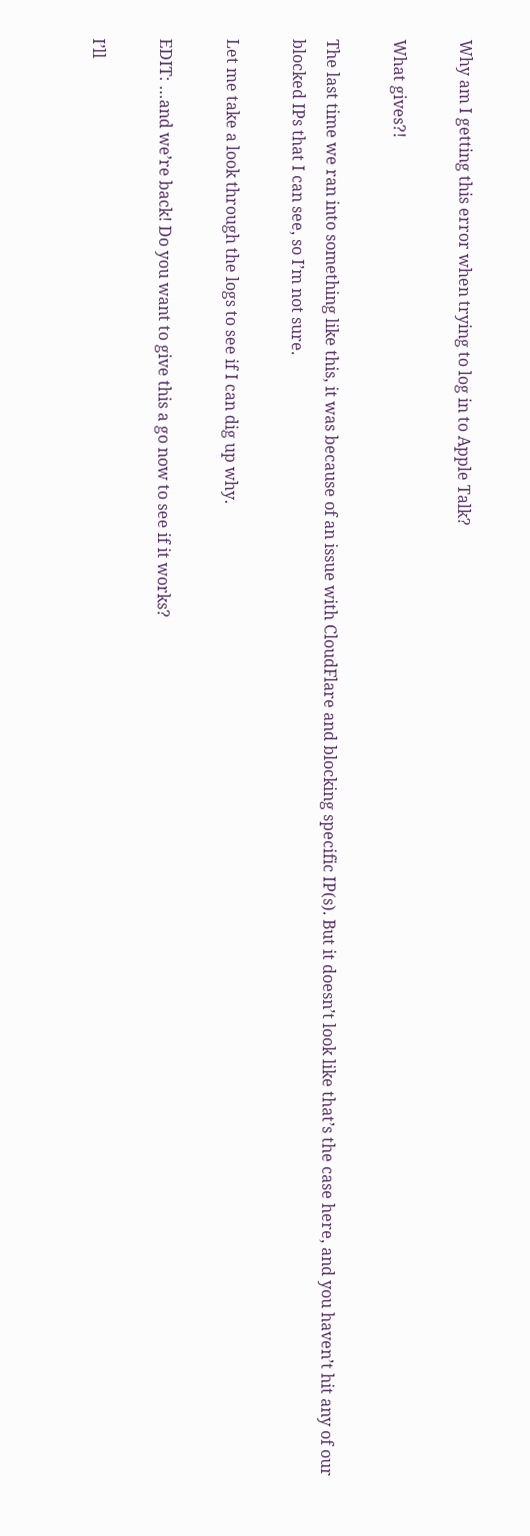Why am I getting this error when trying to log in to Apple Talk?

What gives?!

The last time we ran into something like this, it was because of an issue with CloudFlare and blocking specific IP(s). But it doesn’t look like that’s the case here, and you haven’t hit any of our blocked IPs that I can see, so I’m not sure.

Let me take a look through the logs to see if I can dig up why.

EDIT: …and we’re back! Do you want to give this a go now to see if it works?

I’ll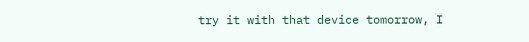try it with that device tomorrow, I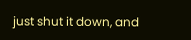just shut it down, and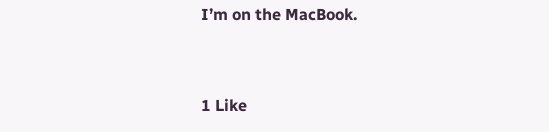I’m on the MacBook.


1 Like